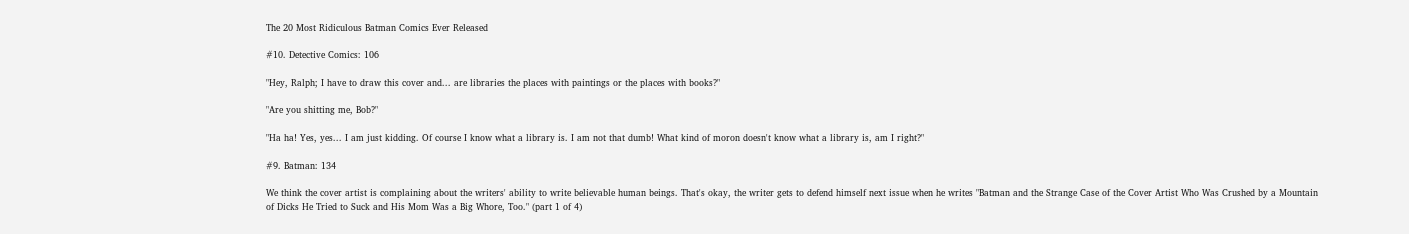The 20 Most Ridiculous Batman Comics Ever Released

#10. Detective Comics: 106

"Hey, Ralph; I have to draw this cover and... are libraries the places with paintings or the places with books?"

"Are you shitting me, Bob?"

"Ha ha! Yes, yes... I am just kidding. Of course I know what a library is. I am not that dumb! What kind of moron doesn't know what a library is, am I right?"

#9. Batman: 134

We think the cover artist is complaining about the writers' ability to write believable human beings. That's okay, the writer gets to defend himself next issue when he writes "Batman and the Strange Case of the Cover Artist Who Was Crushed by a Mountain of Dicks He Tried to Suck and His Mom Was a Big Whore, Too." (part 1 of 4)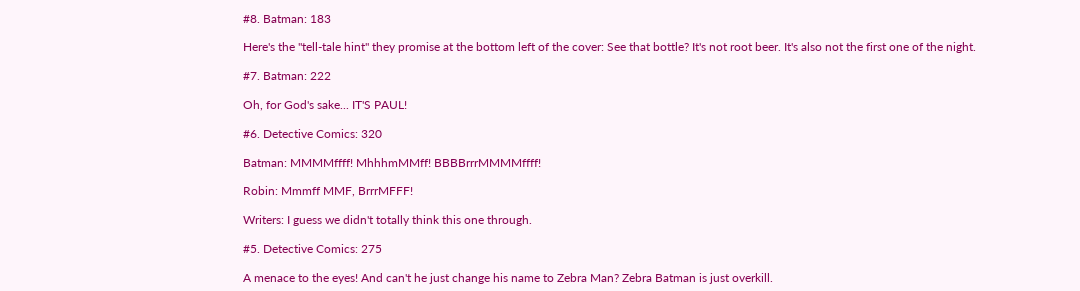#8. Batman: 183

Here's the "tell-tale hint" they promise at the bottom left of the cover: See that bottle? It's not root beer. It's also not the first one of the night.

#7. Batman: 222

Oh, for God's sake... IT'S PAUL!

#6. Detective Comics: 320

Batman: MMMMffff! MhhhmMMff! BBBBrrrMMMMffff!

Robin: Mmmff MMF, BrrrMFFF!

Writers: I guess we didn't totally think this one through.

#5. Detective Comics: 275

A menace to the eyes! And can't he just change his name to Zebra Man? Zebra Batman is just overkill.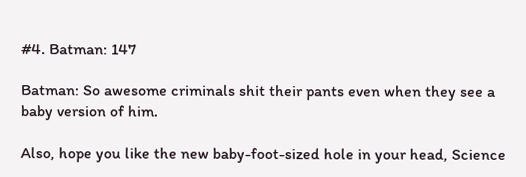#4. Batman: 147

Batman: So awesome criminals shit their pants even when they see a baby version of him.

Also, hope you like the new baby-foot-sized hole in your head, Science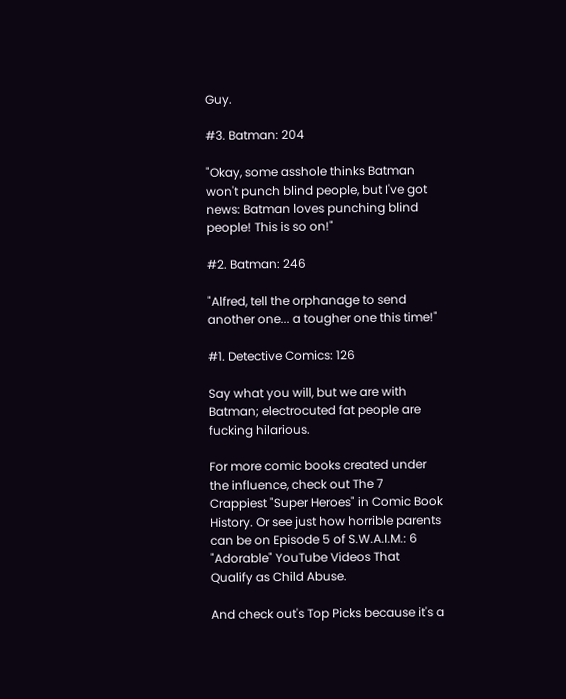Guy.

#3. Batman: 204

"Okay, some asshole thinks Batman won't punch blind people, but I've got news: Batman loves punching blind people! This is so on!"

#2. Batman: 246

"Alfred, tell the orphanage to send another one... a tougher one this time!"

#1. Detective Comics: 126

Say what you will, but we are with Batman; electrocuted fat people are fucking hilarious.

For more comic books created under the influence, check out The 7 Crappiest "Super Heroes" in Comic Book History. Or see just how horrible parents can be on Episode 5 of S.W.A.I.M.: 6 "Adorable" YouTube Videos That Qualify as Child Abuse.

And check out's Top Picks because it's a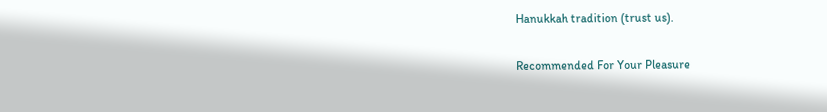Hanukkah tradition (trust us).

Recommended For Your Pleasure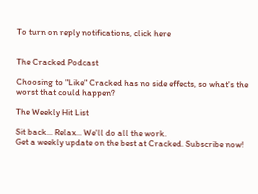To turn on reply notifications, click here


The Cracked Podcast

Choosing to "Like" Cracked has no side effects, so what's the worst that could happen?

The Weekly Hit List

Sit back... Relax... We'll do all the work.
Get a weekly update on the best at Cracked. Subscribe now!